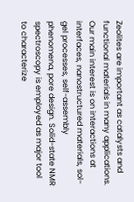Zeolites are important as catalysts and functional materials in many applications. Our main interest is on interactions at interfaces, nanostructured materials, sol-gel processes, self-assembly phenomena, pore design. Solid-state NMR spectroscopy is employed as major tool to characterize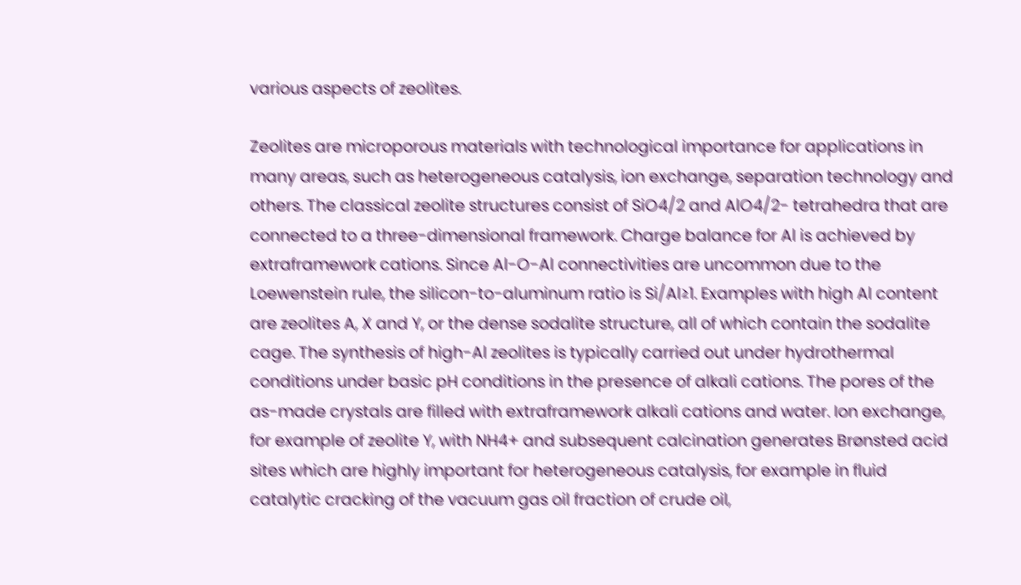various aspects of zeolites.

Zeolites are microporous materials with technological importance for applications in many areas, such as heterogeneous catalysis, ion exchange, separation technology and others. The classical zeolite structures consist of SiO4/2 and AlO4/2- tetrahedra that are connected to a three-dimensional framework. Charge balance for Al is achieved by extraframework cations. Since Al-O-Al connectivities are uncommon due to the Loewenstein rule, the silicon-to-aluminum ratio is Si/Al≥1. Examples with high Al content are zeolites A, X and Y, or the dense sodalite structure, all of which contain the sodalite cage. The synthesis of high-Al zeolites is typically carried out under hydrothermal conditions under basic pH conditions in the presence of alkali cations. The pores of the as-made crystals are filled with extraframework alkali cations and water. Ion exchange, for example of zeolite Y, with NH4+ and subsequent calcination generates Brønsted acid sites which are highly important for heterogeneous catalysis, for example in fluid catalytic cracking of the vacuum gas oil fraction of crude oil,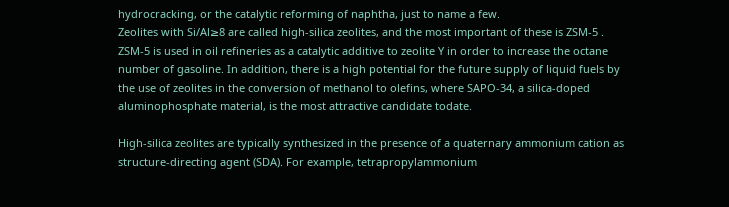hydrocracking, or the catalytic reforming of naphtha, just to name a few.
Zeolites with Si/Al≥8 are called high-silica zeolites, and the most important of these is ZSM-5 . ZSM-5 is used in oil refineries as a catalytic additive to zeolite Y in order to increase the octane number of gasoline. In addition, there is a high potential for the future supply of liquid fuels by the use of zeolites in the conversion of methanol to olefins, where SAPO-34, a silica-doped aluminophosphate material, is the most attractive candidate todate.

High-silica zeolites are typically synthesized in the presence of a quaternary ammonium cation as structure-directing agent (SDA). For example, tetrapropylammonium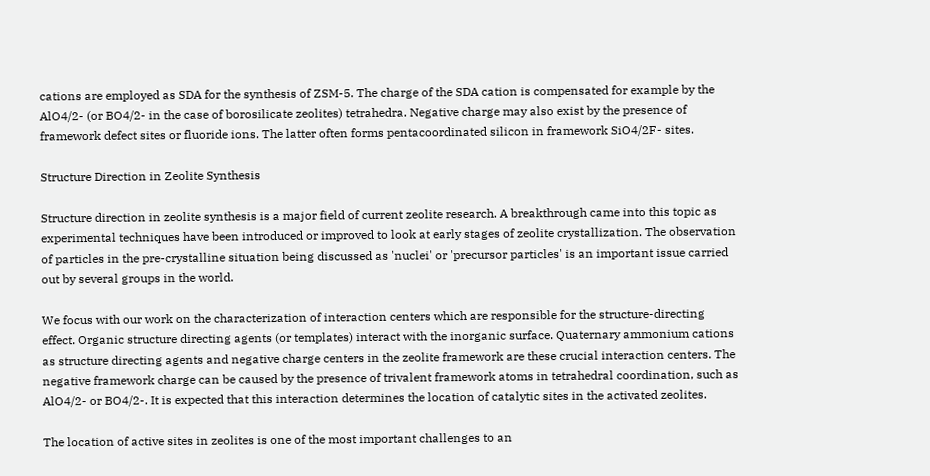cations are employed as SDA for the synthesis of ZSM-5. The charge of the SDA cation is compensated for example by the AlO4/2- (or BO4/2- in the case of borosilicate zeolites) tetrahedra. Negative charge may also exist by the presence of framework defect sites or fluoride ions. The latter often forms pentacoordinated silicon in framework SiO4/2F- sites.

Structure Direction in Zeolite Synthesis

Structure direction in zeolite synthesis is a major field of current zeolite research. A breakthrough came into this topic as experimental techniques have been introduced or improved to look at early stages of zeolite crystallization. The observation of particles in the pre-crystalline situation being discussed as 'nuclei' or 'precursor particles' is an important issue carried out by several groups in the world.

We focus with our work on the characterization of interaction centers which are responsible for the structure-directing effect. Organic structure directing agents (or templates) interact with the inorganic surface. Quaternary ammonium cations as structure directing agents and negative charge centers in the zeolite framework are these crucial interaction centers. The negative framework charge can be caused by the presence of trivalent framework atoms in tetrahedral coordination, such as AlO4/2- or BO4/2-. It is expected that this interaction determines the location of catalytic sites in the activated zeolites.

The location of active sites in zeolites is one of the most important challenges to an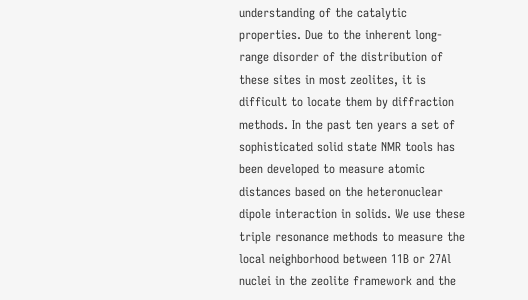understanding of the catalytic properties. Due to the inherent long-range disorder of the distribution of these sites in most zeolites, it is difficult to locate them by diffraction methods. In the past ten years a set of sophisticated solid state NMR tools has been developed to measure atomic distances based on the heteronuclear dipole interaction in solids. We use these triple resonance methods to measure the local neighborhood between 11B or 27Al nuclei in the zeolite framework and the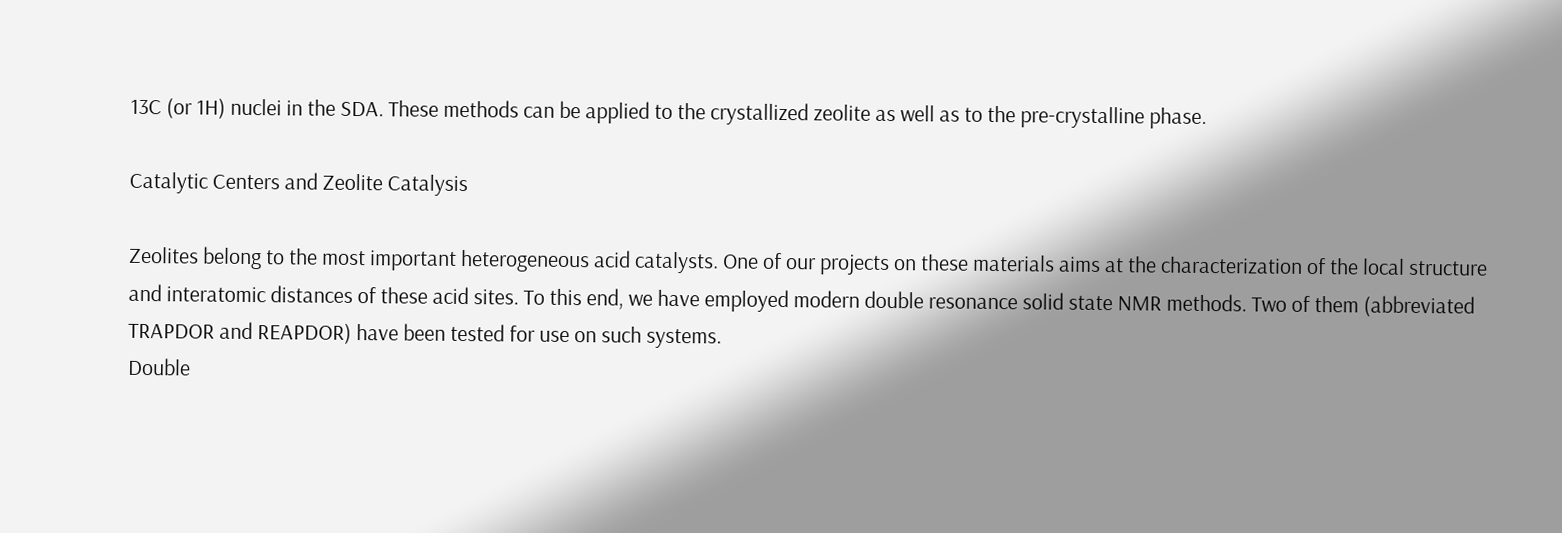13C (or 1H) nuclei in the SDA. These methods can be applied to the crystallized zeolite as well as to the pre-crystalline phase.

Catalytic Centers and Zeolite Catalysis

Zeolites belong to the most important heterogeneous acid catalysts. One of our projects on these materials aims at the characterization of the local structure and interatomic distances of these acid sites. To this end, we have employed modern double resonance solid state NMR methods. Two of them (abbreviated TRAPDOR and REAPDOR) have been tested for use on such systems.
Double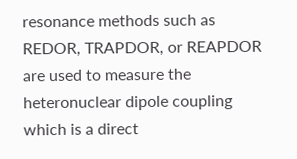resonance methods such as REDOR, TRAPDOR, or REAPDOR are used to measure the heteronuclear dipole coupling which is a direct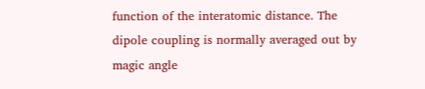function of the interatomic distance. The dipole coupling is normally averaged out by magic angle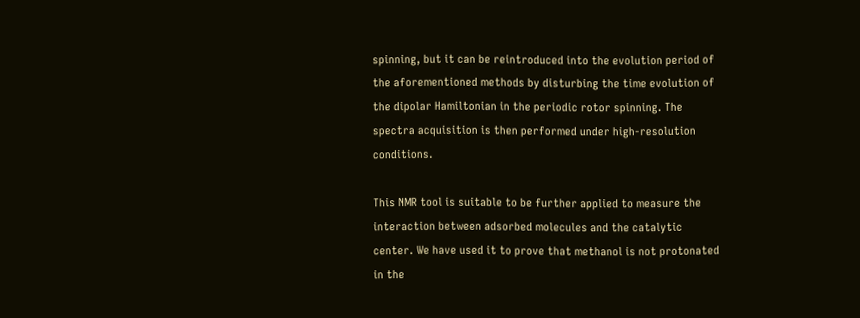spinning, but it can be reintroduced into the evolution period of the aforementioned methods by disturbing the time evolution of the dipolar Hamiltonian in the periodic rotor spinning. The spectra acquisition is then performed under high-resolution conditions.

This NMR tool is suitable to be further applied to measure the interaction between adsorbed molecules and the catalytic center. We have used it to prove that methanol is not protonated in the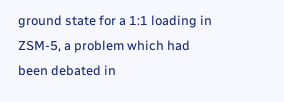ground state for a 1:1 loading in ZSM-5, a problem which had been debated in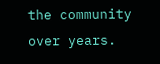the community over years.